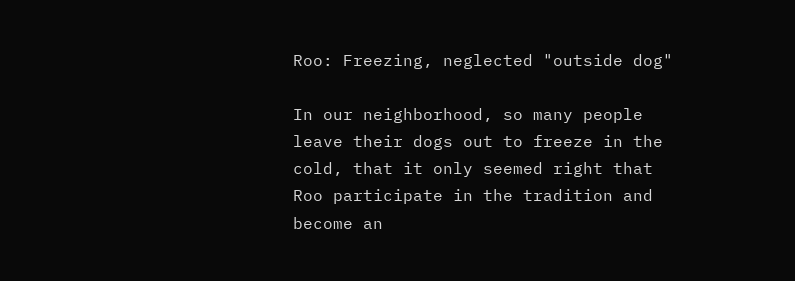Roo: Freezing, neglected "outside dog"

In our neighborhood, so many people leave their dogs out to freeze in the cold, that it only seemed right that Roo participate in the tradition and become an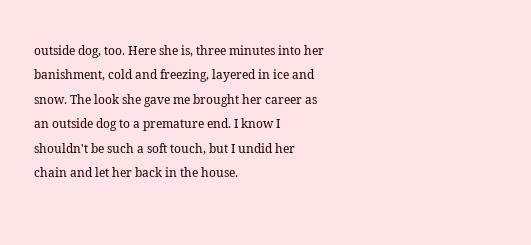outside dog, too. Here she is, three minutes into her banishment, cold and freezing, layered in ice and snow. The look she gave me brought her career as an outside dog to a premature end. I know I shouldn't be such a soft touch, but I undid her chain and let her back in the house.